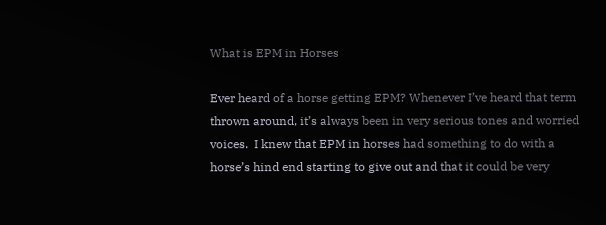What is EPM in Horses

Ever heard of a horse getting EPM? Whenever I’ve heard that term thrown around, it’s always been in very serious tones and worried voices.  I knew that EPM in horses had something to do with a horse’s hind end starting to give out and that it could be very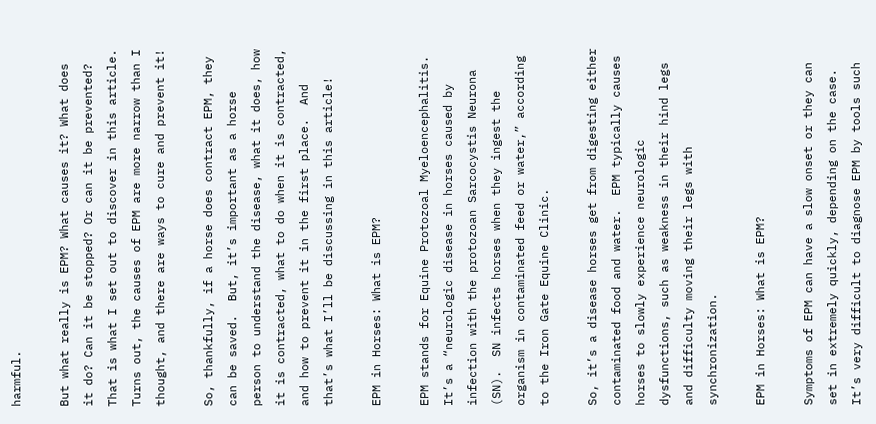harmful.

But what really is EPM? What causes it? What does it do? Can it be stopped? Or can it be prevented? That is what I set out to discover in this article.  Turns out, the causes of EPM are more narrow than I thought, and there are ways to cure and prevent it!

So, thankfully, if a horse does contract EPM, they can be saved.  But, it’s important as a horse person to understand the disease, what it does, how it is contracted, what to do when it is contracted, and how to prevent it in the first place.  And that’s what I’ll be discussing in this article!

EPM in Horses: What is EPM?

EPM stands for Equine Protozoal Myeloencephalitis. It’s a “neurologic disease in horses caused by infection with the protozoan Sarcocystis Neurona (SN).  SN infects horses when they ingest the organism in contaminated feed or water,” according to the Iron Gate Equine Clinic.

So, it’s a disease horses get from digesting either contaminated food and water.  EPM typically causes horses to slowly experience neurologic dysfunctions, such as weakness in their hind legs and difficulty moving their legs with synchronization.

EPM in Horses: What is EPM?

Symptoms of EPM can have a slow onset or they can set in extremely quickly, depending on the case.  It’s very difficult to diagnose EPM by tools such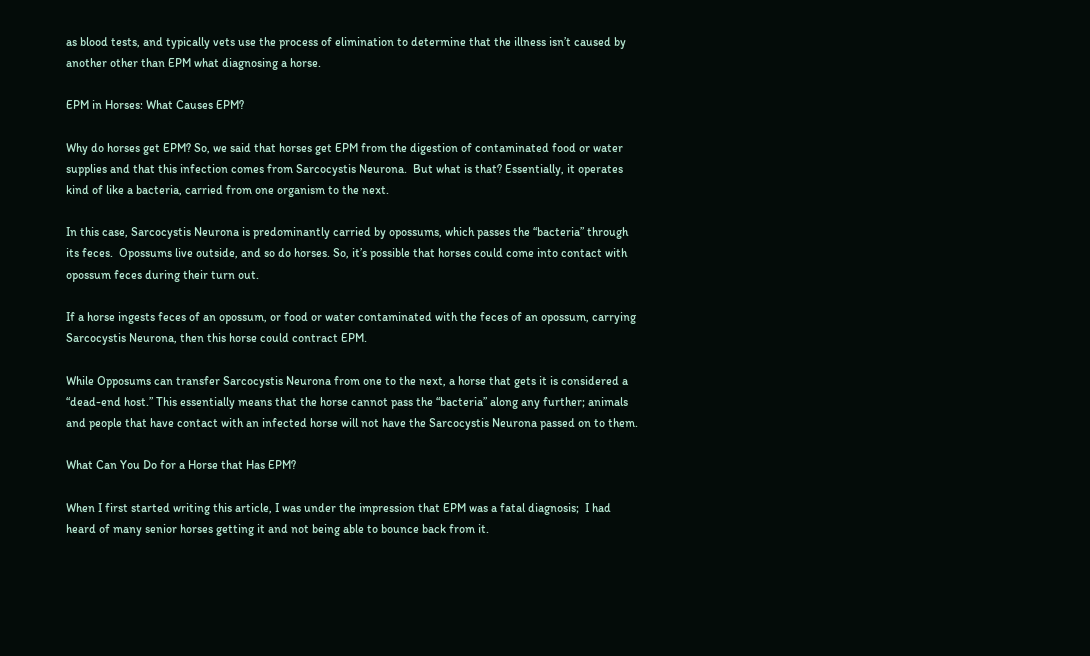as blood tests, and typically vets use the process of elimination to determine that the illness isn’t caused by another other than EPM what diagnosing a horse.

EPM in Horses: What Causes EPM?

Why do horses get EPM? So, we said that horses get EPM from the digestion of contaminated food or water supplies and that this infection comes from Sarcocystis Neurona.  But what is that? Essentially, it operates kind of like a bacteria, carried from one organism to the next.

In this case, Sarcocystis Neurona is predominantly carried by opossums, which passes the “bacteria” through its feces.  Opossums live outside, and so do horses. So, it’s possible that horses could come into contact with opossum feces during their turn out.

If a horse ingests feces of an opossum, or food or water contaminated with the feces of an opossum, carrying Sarcocystis Neurona, then this horse could contract EPM.

While Opposums can transfer Sarcocystis Neurona from one to the next, a horse that gets it is considered a “dead-end host.” This essentially means that the horse cannot pass the “bacteria” along any further; animals and people that have contact with an infected horse will not have the Sarcocystis Neurona passed on to them.

What Can You Do for a Horse that Has EPM?

When I first started writing this article, I was under the impression that EPM was a fatal diagnosis;  I had heard of many senior horses getting it and not being able to bounce back from it.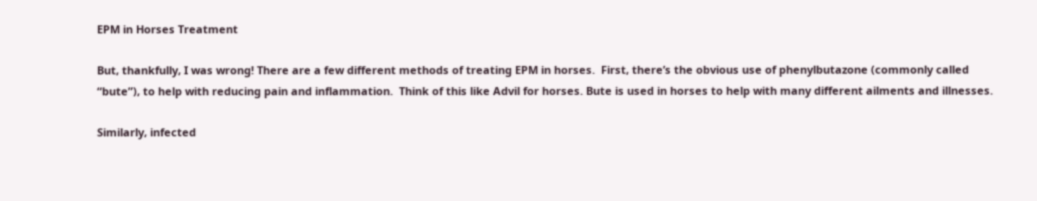EPM in Horses Treatment

But, thankfully, I was wrong! There are a few different methods of treating EPM in horses.  First, there’s the obvious use of phenylbutazone (commonly called “bute”), to help with reducing pain and inflammation.  Think of this like Advil for horses. Bute is used in horses to help with many different ailments and illnesses.

Similarly, infected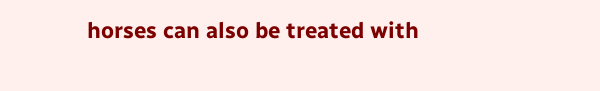horses can also be treated with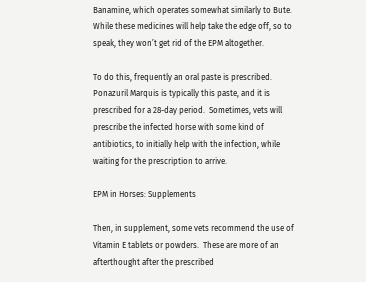Banamine, which operates somewhat similarly to Bute.  While these medicines will help take the edge off, so to speak, they won’t get rid of the EPM altogether.

To do this, frequently an oral paste is prescribed.  Ponazuril Marquis is typically this paste, and it is prescribed for a 28-day period.  Sometimes, vets will prescribe the infected horse with some kind of antibiotics, to initially help with the infection, while waiting for the prescription to arrive.

EPM in Horses: Supplements

Then, in supplement, some vets recommend the use of Vitamin E tablets or powders.  These are more of an afterthought after the prescribed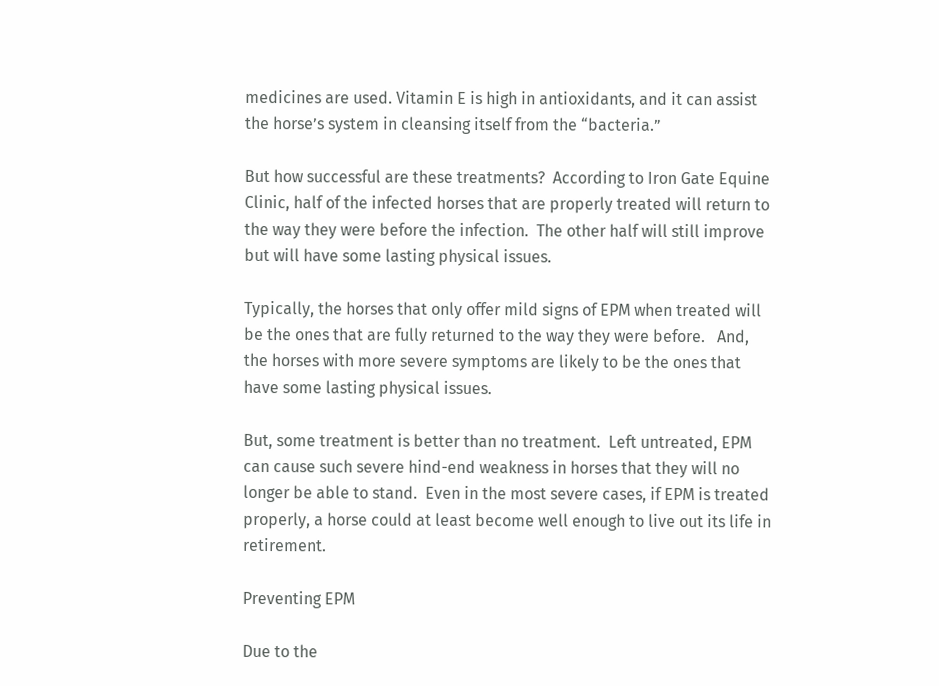medicines are used. Vitamin E is high in antioxidants, and it can assist the horse’s system in cleansing itself from the “bacteria.”

But how successful are these treatments?  According to Iron Gate Equine Clinic, half of the infected horses that are properly treated will return to the way they were before the infection.  The other half will still improve but will have some lasting physical issues.

Typically, the horses that only offer mild signs of EPM when treated will be the ones that are fully returned to the way they were before.   And, the horses with more severe symptoms are likely to be the ones that have some lasting physical issues.

But, some treatment is better than no treatment.  Left untreated, EPM can cause such severe hind-end weakness in horses that they will no longer be able to stand.  Even in the most severe cases, if EPM is treated properly, a horse could at least become well enough to live out its life in retirement.

Preventing EPM

Due to the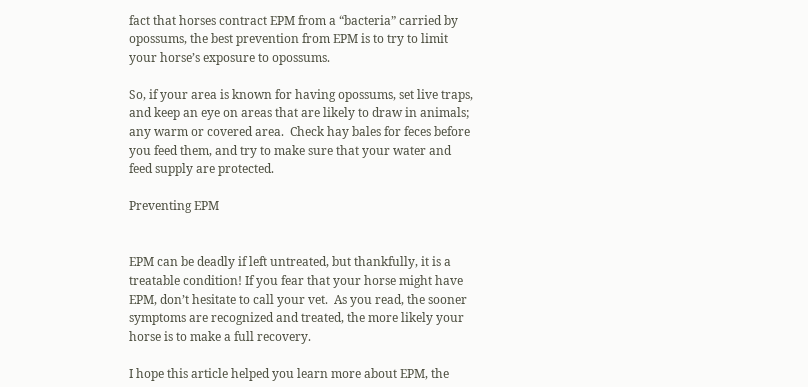fact that horses contract EPM from a “bacteria” carried by opossums, the best prevention from EPM is to try to limit your horse’s exposure to opossums.

So, if your area is known for having opossums, set live traps, and keep an eye on areas that are likely to draw in animals; any warm or covered area.  Check hay bales for feces before you feed them, and try to make sure that your water and feed supply are protected.

Preventing EPM


EPM can be deadly if left untreated, but thankfully, it is a treatable condition! If you fear that your horse might have EPM, don’t hesitate to call your vet.  As you read, the sooner symptoms are recognized and treated, the more likely your horse is to make a full recovery.

I hope this article helped you learn more about EPM, the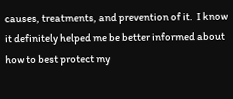causes, treatments, and prevention of it.  I know it definitely helped me be better informed about how to best protect my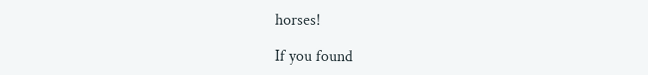horses!

If you found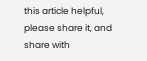this article helpful, please share it, and share with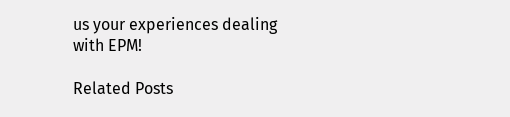us your experiences dealing with EPM!

Related Posts